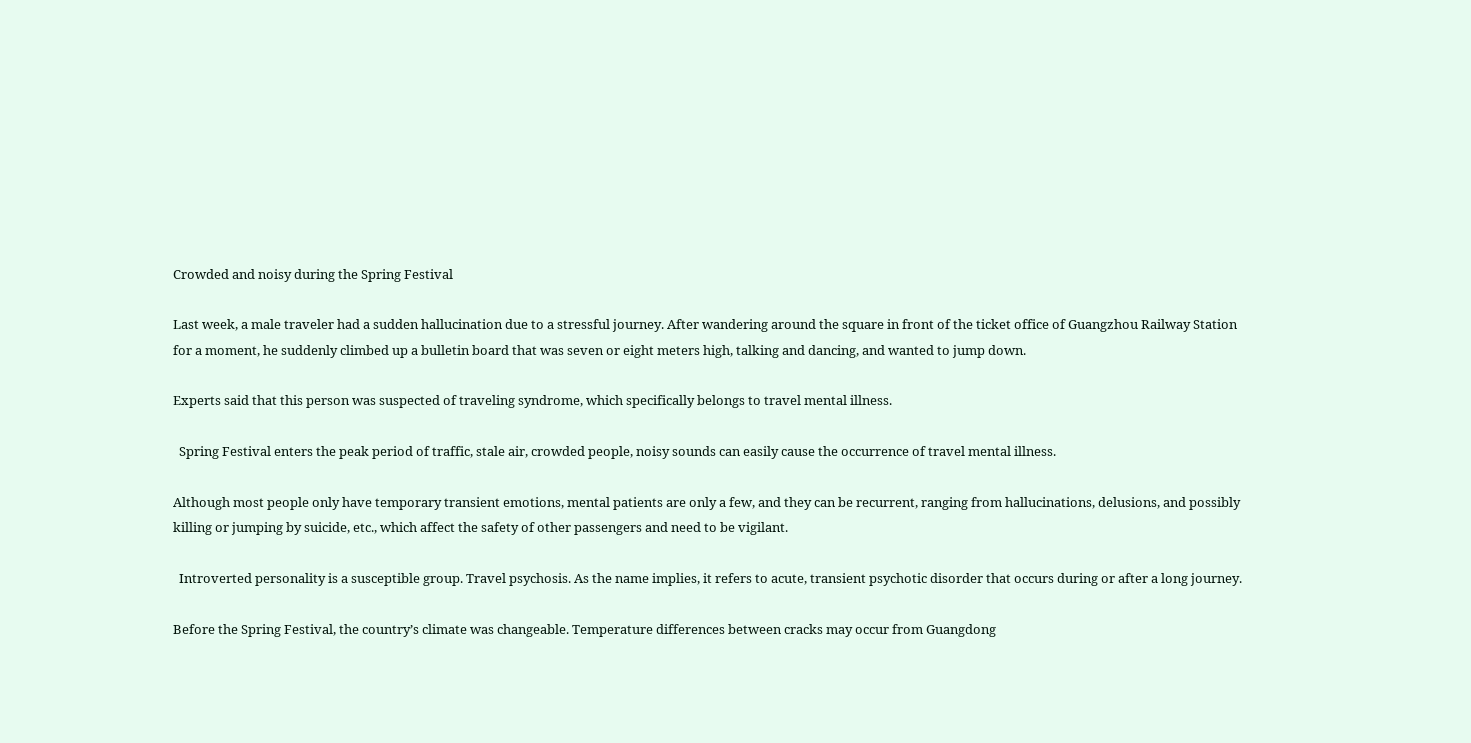Crowded and noisy during the Spring Festival

Last week, a male traveler had a sudden hallucination due to a stressful journey. After wandering around the square in front of the ticket office of Guangzhou Railway Station for a moment, he suddenly climbed up a bulletin board that was seven or eight meters high, talking and dancing, and wanted to jump down.

Experts said that this person was suspected of traveling syndrome, which specifically belongs to travel mental illness.

  Spring Festival enters the peak period of traffic, stale air, crowded people, noisy sounds can easily cause the occurrence of travel mental illness.

Although most people only have temporary transient emotions, mental patients are only a few, and they can be recurrent, ranging from hallucinations, delusions, and possibly killing or jumping by suicide, etc., which affect the safety of other passengers and need to be vigilant.

  Introverted personality is a susceptible group. Travel psychosis. As the name implies, it refers to acute, transient psychotic disorder that occurs during or after a long journey.

Before the Spring Festival, the country’s climate was changeable. Temperature differences between cracks may occur from Guangdong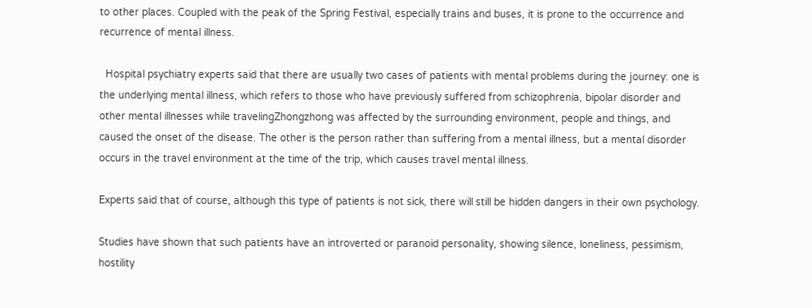to other places. Coupled with the peak of the Spring Festival, especially trains and buses, it is prone to the occurrence and recurrence of mental illness.

  Hospital psychiatry experts said that there are usually two cases of patients with mental problems during the journey: one is the underlying mental illness, which refers to those who have previously suffered from schizophrenia, bipolar disorder and other mental illnesses while travelingZhongzhong was affected by the surrounding environment, people and things, and caused the onset of the disease. The other is the person rather than suffering from a mental illness, but a mental disorder occurs in the travel environment at the time of the trip, which causes travel mental illness.

Experts said that of course, although this type of patients is not sick, there will still be hidden dangers in their own psychology.

Studies have shown that such patients have an introverted or paranoid personality, showing silence, loneliness, pessimism, hostility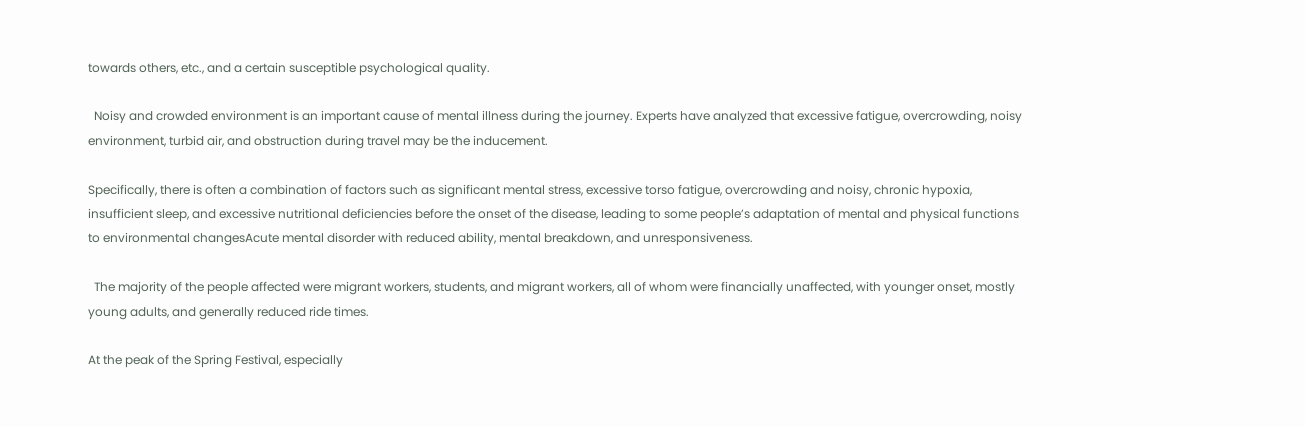towards others, etc., and a certain susceptible psychological quality.

  Noisy and crowded environment is an important cause of mental illness during the journey. Experts have analyzed that excessive fatigue, overcrowding, noisy environment, turbid air, and obstruction during travel may be the inducement.

Specifically, there is often a combination of factors such as significant mental stress, excessive torso fatigue, overcrowding and noisy, chronic hypoxia, insufficient sleep, and excessive nutritional deficiencies before the onset of the disease, leading to some people’s adaptation of mental and physical functions to environmental changesAcute mental disorder with reduced ability, mental breakdown, and unresponsiveness.

  The majority of the people affected were migrant workers, students, and migrant workers, all of whom were financially unaffected, with younger onset, mostly young adults, and generally reduced ride times.

At the peak of the Spring Festival, especially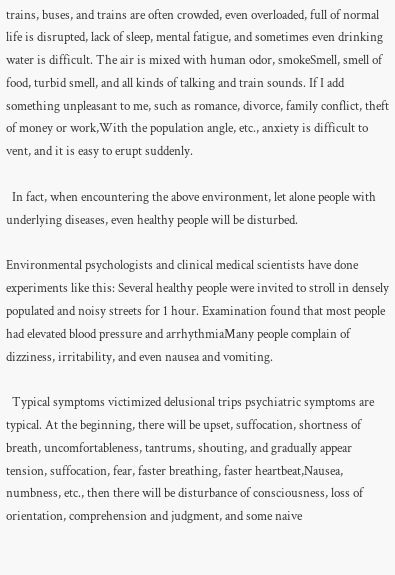trains, buses, and trains are often crowded, even overloaded, full of normal life is disrupted, lack of sleep, mental fatigue, and sometimes even drinking water is difficult. The air is mixed with human odor, smokeSmell, smell of food, turbid smell, and all kinds of talking and train sounds. If I add something unpleasant to me, such as romance, divorce, family conflict, theft of money or work,With the population angle, etc., anxiety is difficult to vent, and it is easy to erupt suddenly.

  In fact, when encountering the above environment, let alone people with underlying diseases, even healthy people will be disturbed.

Environmental psychologists and clinical medical scientists have done experiments like this: Several healthy people were invited to stroll in densely populated and noisy streets for 1 hour. Examination found that most people had elevated blood pressure and arrhythmiaMany people complain of dizziness, irritability, and even nausea and vomiting.

  Typical symptoms victimized delusional trips psychiatric symptoms are typical. At the beginning, there will be upset, suffocation, shortness of breath, uncomfortableness, tantrums, shouting, and gradually appear tension, suffocation, fear, faster breathing, faster heartbeat,Nausea, numbness, etc., then there will be disturbance of consciousness, loss of orientation, comprehension and judgment, and some naive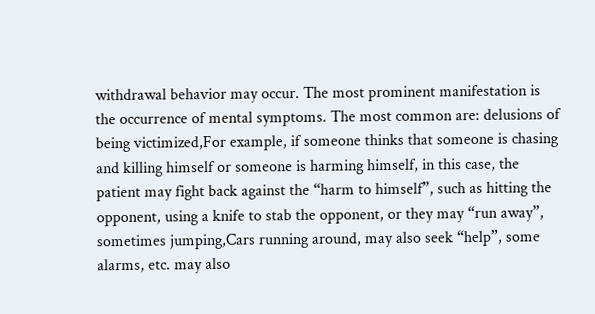withdrawal behavior may occur. The most prominent manifestation is the occurrence of mental symptoms. The most common are: delusions of being victimized,For example, if someone thinks that someone is chasing and killing himself or someone is harming himself, in this case, the patient may fight back against the “harm to himself”, such as hitting the opponent, using a knife to stab the opponent, or they may “run away”, sometimes jumping,Cars running around, may also seek “help”, some alarms, etc. may also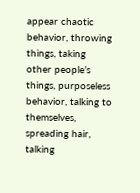appear chaotic behavior, throwing things, taking other people’s things, purposeless behavior, talking to themselves, spreading hair, talking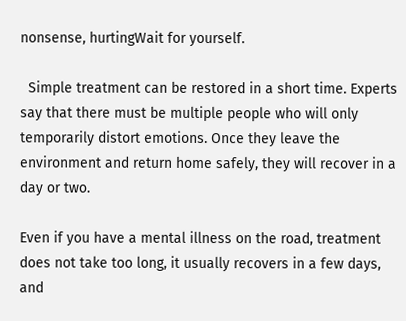nonsense, hurtingWait for yourself.

  Simple treatment can be restored in a short time. Experts say that there must be multiple people who will only temporarily distort emotions. Once they leave the environment and return home safely, they will recover in a day or two.

Even if you have a mental illness on the road, treatment does not take too long, it usually recovers in a few days, and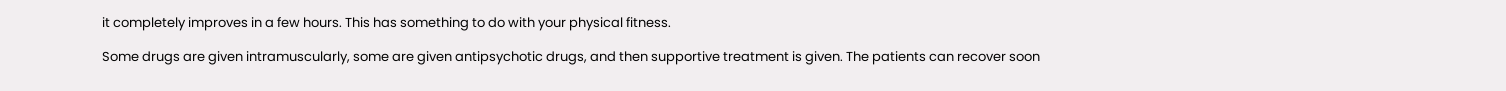it completely improves in a few hours. This has something to do with your physical fitness.

Some drugs are given intramuscularly, some are given antipsychotic drugs, and then supportive treatment is given. The patients can recover soon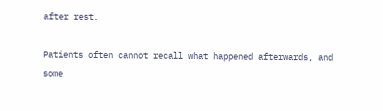after rest.

Patients often cannot recall what happened afterwards, and some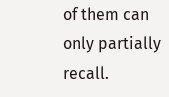of them can only partially recall.